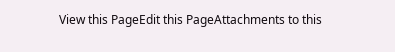View this PageEdit this PageAttachments to this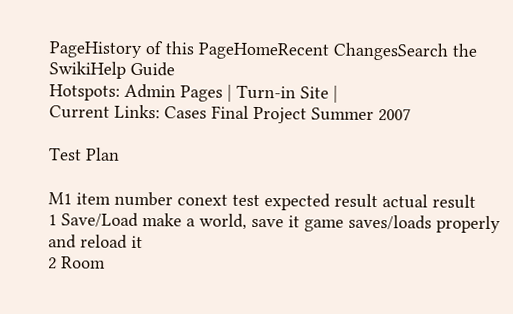PageHistory of this PageHomeRecent ChangesSearch the SwikiHelp Guide
Hotspots: Admin Pages | Turn-in Site |
Current Links: Cases Final Project Summer 2007

Test Plan

M1 item number conext test expected result actual result
1 Save/Load make a world, save it game saves/loads properly
and reload it
2 Room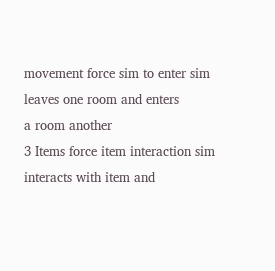movement force sim to enter sim leaves one room and enters
a room another
3 Items force item interaction sim interacts with item and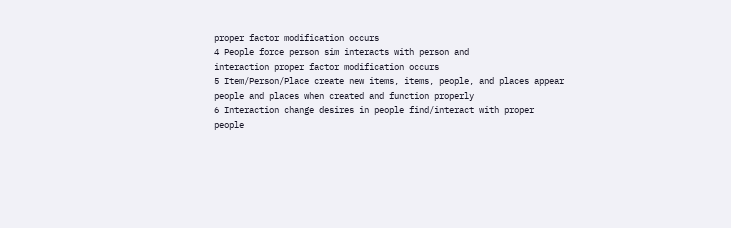proper factor modification occurs
4 People force person sim interacts with person and
interaction proper factor modification occurs
5 Item/Person/Place create new items, items, people, and places appear
people and places when created and function properly
6 Interaction change desires in people find/interact with proper
people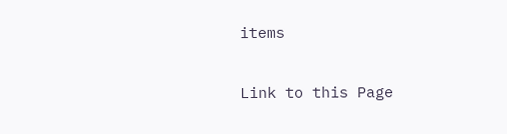items

Link to this Page